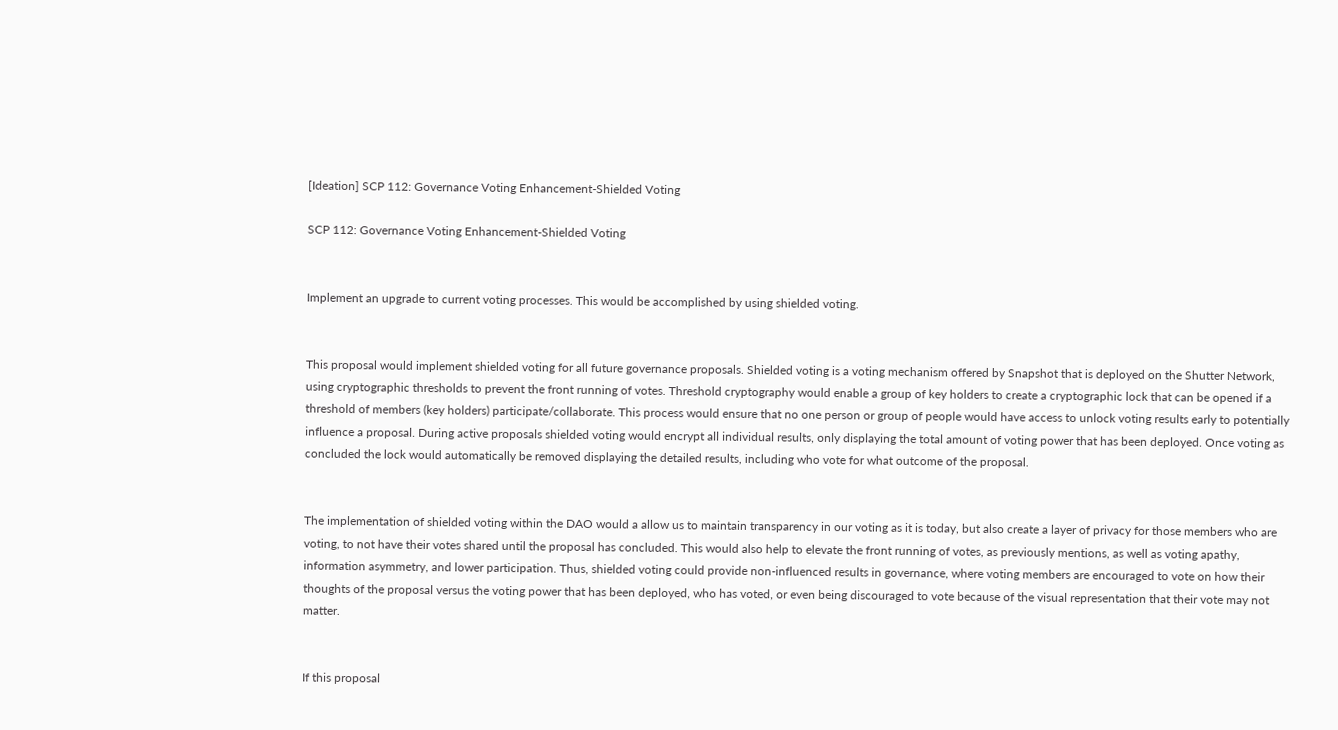[Ideation] SCP 112: Governance Voting Enhancement-Shielded Voting

SCP 112: Governance Voting Enhancement-Shielded Voting


Implement an upgrade to current voting processes. This would be accomplished by using shielded voting.


This proposal would implement shielded voting for all future governance proposals. Shielded voting is a voting mechanism offered by Snapshot that is deployed on the Shutter Network, using cryptographic thresholds to prevent the front running of votes. Threshold cryptography would enable a group of key holders to create a cryptographic lock that can be opened if a threshold of members (key holders) participate/collaborate. This process would ensure that no one person or group of people would have access to unlock voting results early to potentially influence a proposal. During active proposals shielded voting would encrypt all individual results, only displaying the total amount of voting power that has been deployed. Once voting as concluded the lock would automatically be removed displaying the detailed results, including who vote for what outcome of the proposal.


The implementation of shielded voting within the DAO would a allow us to maintain transparency in our voting as it is today, but also create a layer of privacy for those members who are voting, to not have their votes shared until the proposal has concluded. This would also help to elevate the front running of votes, as previously mentions, as well as voting apathy, information asymmetry, and lower participation. Thus, shielded voting could provide non-influenced results in governance, where voting members are encouraged to vote on how their thoughts of the proposal versus the voting power that has been deployed, who has voted, or even being discouraged to vote because of the visual representation that their vote may not matter.


If this proposal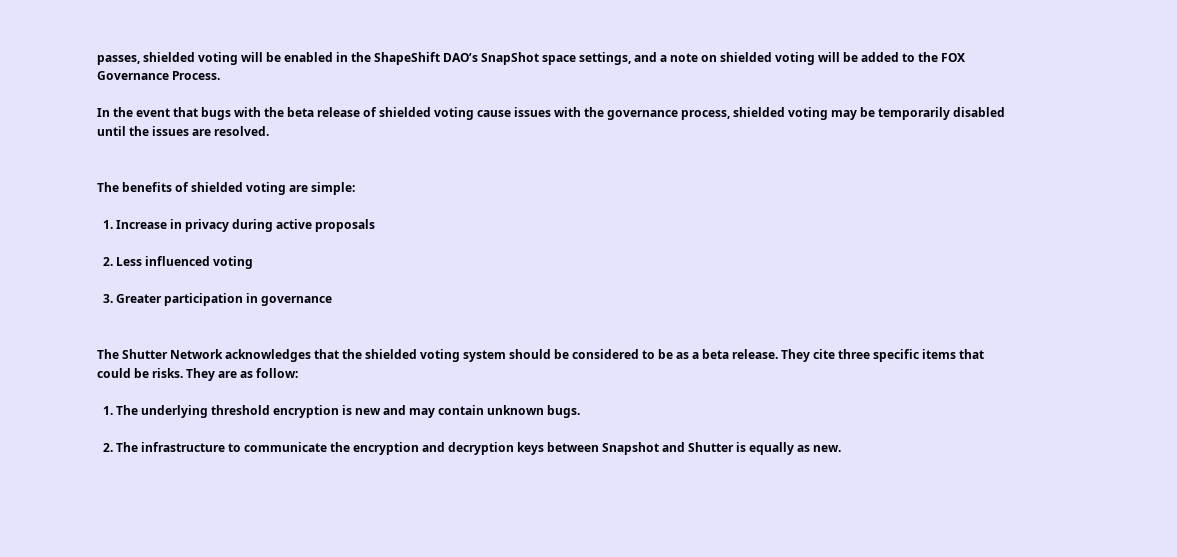passes, shielded voting will be enabled in the ShapeShift DAO’s SnapShot space settings, and a note on shielded voting will be added to the FOX Governance Process.

In the event that bugs with the beta release of shielded voting cause issues with the governance process, shielded voting may be temporarily disabled until the issues are resolved.


The benefits of shielded voting are simple:

  1. Increase in privacy during active proposals

  2. Less influenced voting

  3. Greater participation in governance


The Shutter Network acknowledges that the shielded voting system should be considered to be as a beta release. They cite three specific items that could be risks. They are as follow:

  1. The underlying threshold encryption is new and may contain unknown bugs.

  2. The infrastructure to communicate the encryption and decryption keys between Snapshot and Shutter is equally as new.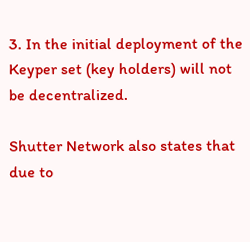3. In the initial deployment of the Keyper set (key holders) will not be decentralized.

Shutter Network also states that due to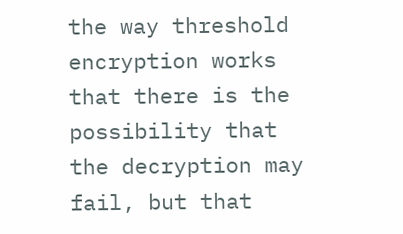the way threshold encryption works that there is the possibility that the decryption may fail, but that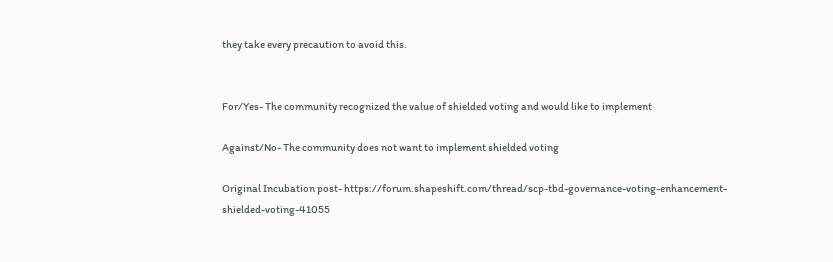they take every precaution to avoid this.


For/Yes- The community recognized the value of shielded voting and would like to implement

Against/No- The community does not want to implement shielded voting

Original Incubation post- https://forum.shapeshift.com/thread/scp-tbd-governance-voting-enhancement-shielded-voting-41055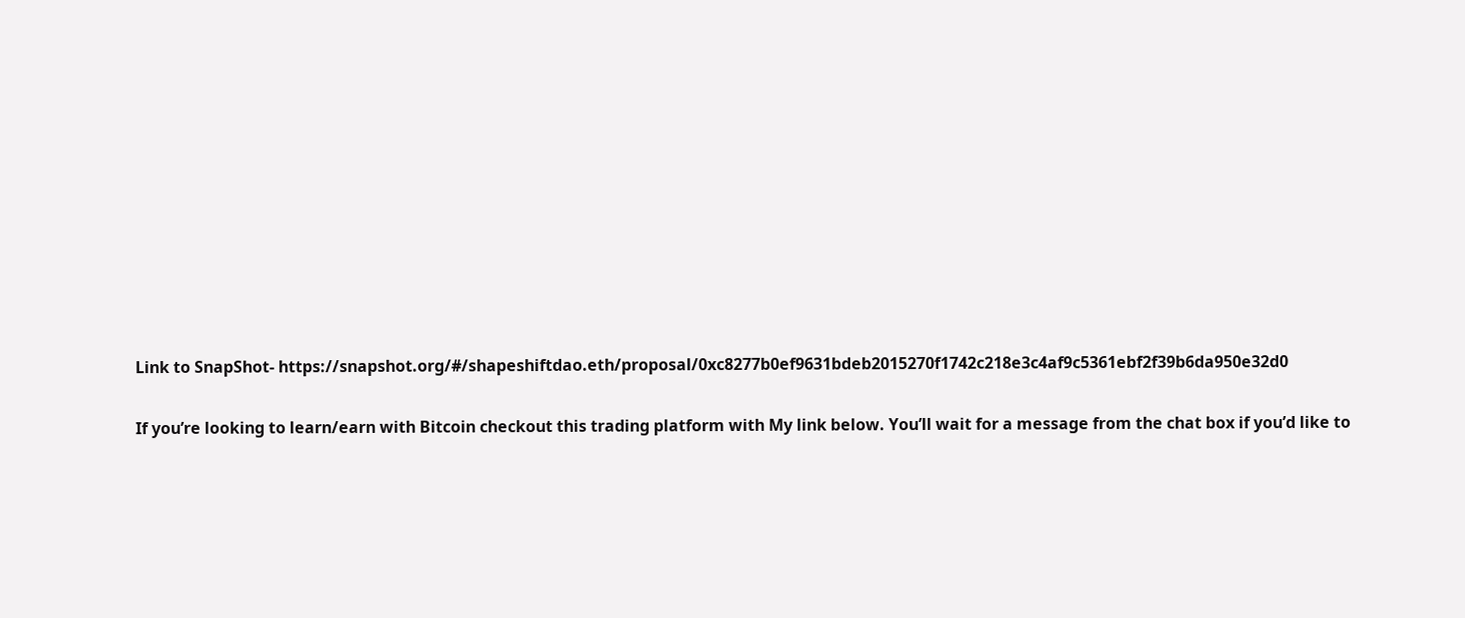Link to SnapShot- https://snapshot.org/#/shapeshiftdao.eth/proposal/0xc8277b0ef9631bdeb2015270f1742c218e3c4af9c5361ebf2f39b6da950e32d0

If you’re looking to learn/earn with Bitcoin checkout this trading platform with My link below. You’ll wait for a message from the chat box if you’d like to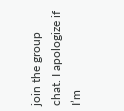join the group chat. I apologize if I’m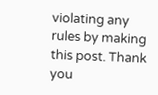violating any rules by making this post. Thank you